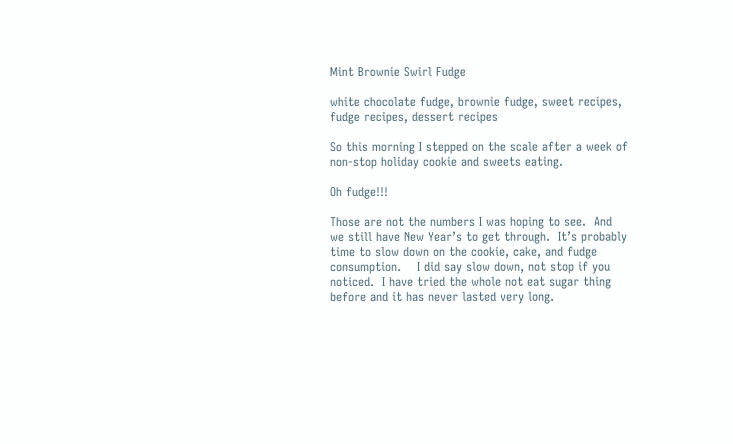Mint Brownie Swirl Fudge

white chocolate fudge, brownie fudge, sweet recipes, fudge recipes, dessert recipes

So this morning I stepped on the scale after a week of non-stop holiday cookie and sweets eating.

Oh fudge!!!

Those are not the numbers I was hoping to see.  And we still have New Year’s to get through.  It’s probably time to slow down on the cookie, cake, and fudge consumption.    I did say slow down, not stop if you noticed.  I have tried the whole not eat sugar thing before and it has never lasted very long.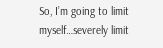So, I’m going to limit myself…severely limit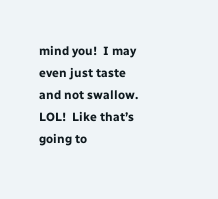mind you!  I may even just taste and not swallow.  LOL!  Like that’s going to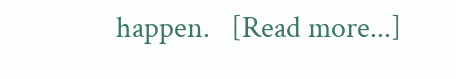happen.   [Read more...]